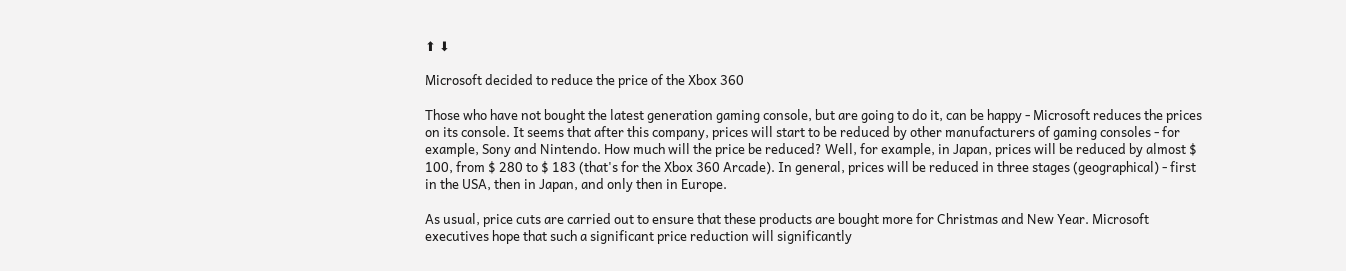⬆ ⬇

Microsoft decided to reduce the price of the Xbox 360

Those who have not bought the latest generation gaming console, but are going to do it, can be happy - Microsoft reduces the prices on its console. It seems that after this company, prices will start to be reduced by other manufacturers of gaming consoles - for example, Sony and Nintendo. How much will the price be reduced? Well, for example, in Japan, prices will be reduced by almost $ 100, from $ 280 to $ 183 (that's for the Xbox 360 Arcade). In general, prices will be reduced in three stages (geographical) - first in the USA, then in Japan, and only then in Europe.

As usual, price cuts are carried out to ensure that these products are bought more for Christmas and New Year. Microsoft executives hope that such a significant price reduction will significantly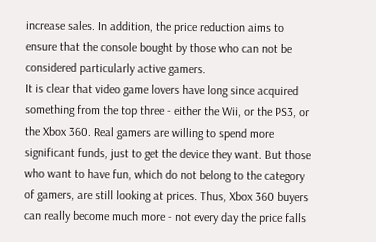increase sales. In addition, the price reduction aims to ensure that the console bought by those who can not be considered particularly active gamers.
It is clear that video game lovers have long since acquired something from the top three - either the Wii, or the PS3, or the Xbox 360. Real gamers are willing to spend more significant funds, just to get the device they want. But those who want to have fun, which do not belong to the category of gamers, are still looking at prices. Thus, Xbox 360 buyers can really become much more - not every day the price falls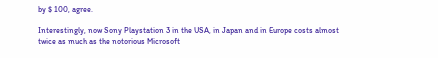by $ 100, agree.

Interestingly, now Sony Playstation 3 in the USA, in Japan and in Europe costs almost twice as much as the notorious Microsoft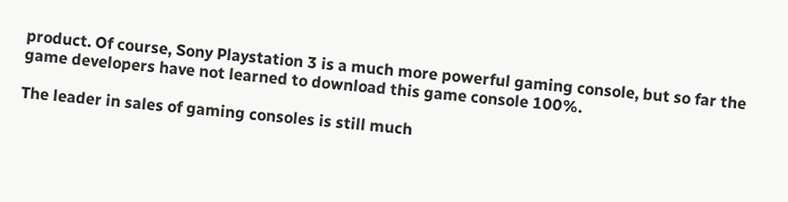product. Of course, Sony Playstation 3 is a much more powerful gaming console, but so far the game developers have not learned to download this game console 100%.

The leader in sales of gaming consoles is still much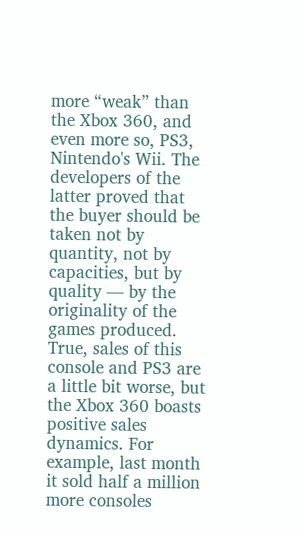more “weak” than the Xbox 360, and even more so, PS3, Nintendo's Wii. The developers of the latter proved that the buyer should be taken not by quantity, not by capacities, but by quality — by the originality of the games produced. True, sales of this console and PS3 are a little bit worse, but the Xbox 360 boasts positive sales dynamics. For example, last month it sold half a million more consoles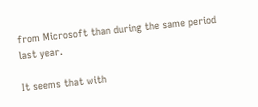from Microsoft than during the same period last year.

It seems that with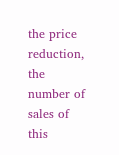the price reduction, the number of sales of this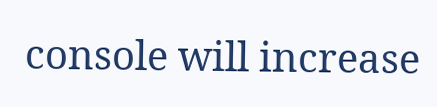console will increase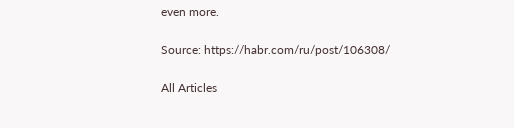even more.

Source: https://habr.com/ru/post/106308/

All Articles